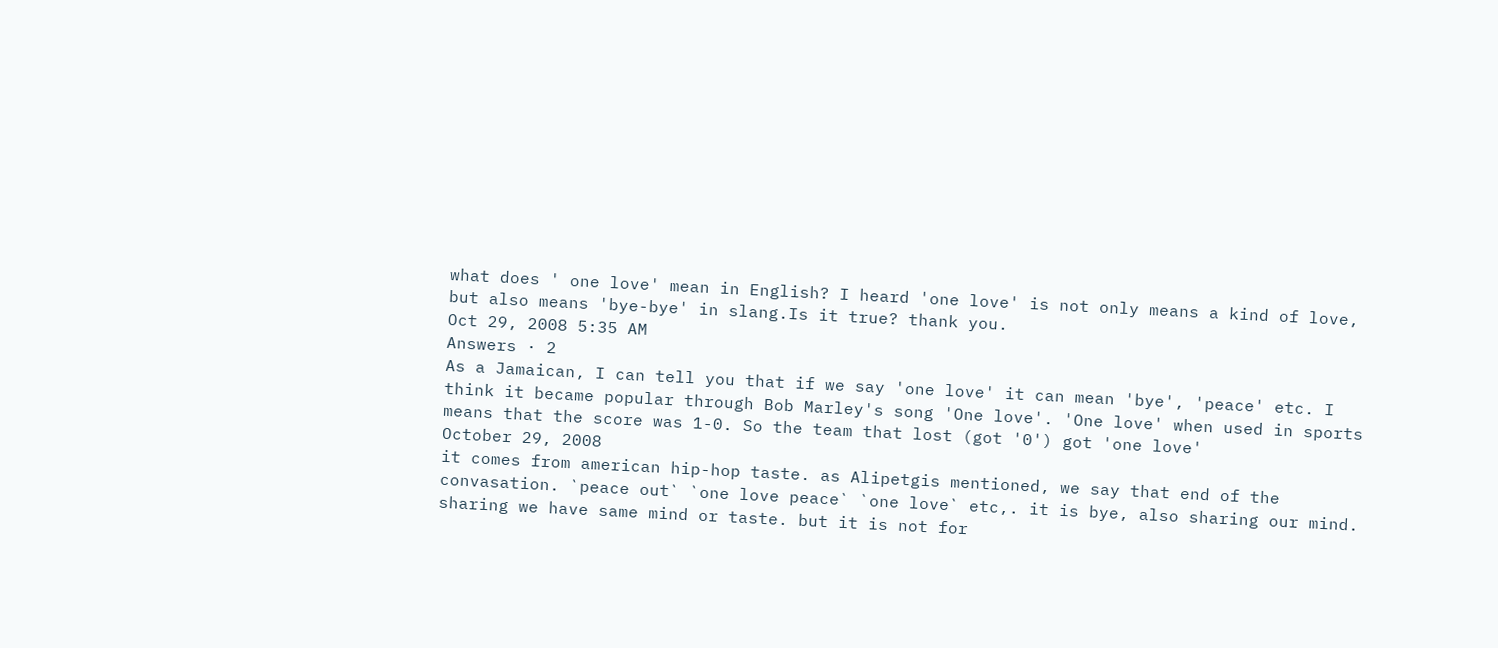what does ' one love' mean in English? I heard 'one love' is not only means a kind of love, but also means 'bye-bye' in slang.Is it true? thank you.
Oct 29, 2008 5:35 AM
Answers · 2
As a Jamaican, I can tell you that if we say 'one love' it can mean 'bye', 'peace' etc. I think it became popular through Bob Marley's song 'One love'. 'One love' when used in sports means that the score was 1-0. So the team that lost (got '0') got 'one love'
October 29, 2008
it comes from american hip-hop taste. as Alipetgis mentioned, we say that end of the convasation. `peace out` `one love peace` `one love` etc,. it is bye, also sharing our mind. sharing we have same mind or taste. but it is not for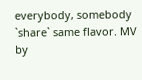everybody, somebody `share` same flavor. MV by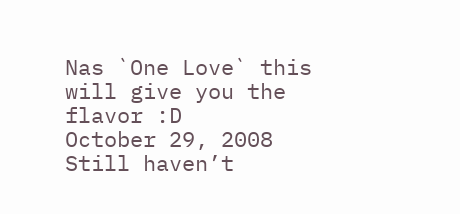Nas `One Love` this will give you the flavor :D
October 29, 2008
Still haven’t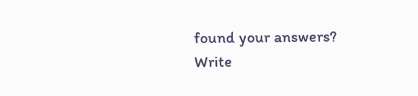found your answers?
Write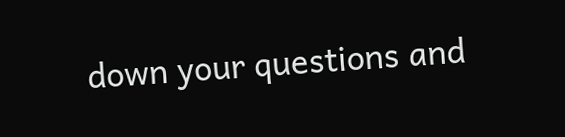down your questions and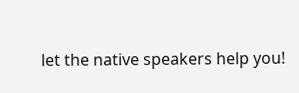let the native speakers help you!